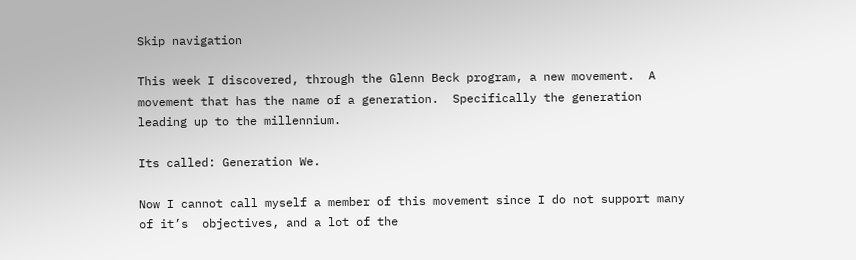Skip navigation

This week I discovered, through the Glenn Beck program, a new movement.  A movement that has the name of a generation.  Specifically the generation leading up to the millennium.

Its called: Generation We.

Now I cannot call myself a member of this movement since I do not support many of it’s  objectives, and a lot of the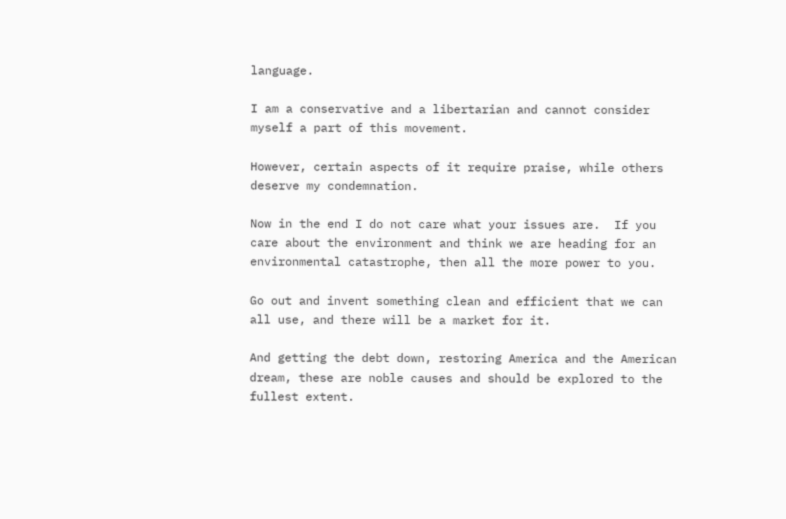language.

I am a conservative and a libertarian and cannot consider myself a part of this movement.

However, certain aspects of it require praise, while others deserve my condemnation.

Now in the end I do not care what your issues are.  If you care about the environment and think we are heading for an environmental catastrophe, then all the more power to you.

Go out and invent something clean and efficient that we can all use, and there will be a market for it.

And getting the debt down, restoring America and the American dream, these are noble causes and should be explored to the fullest extent.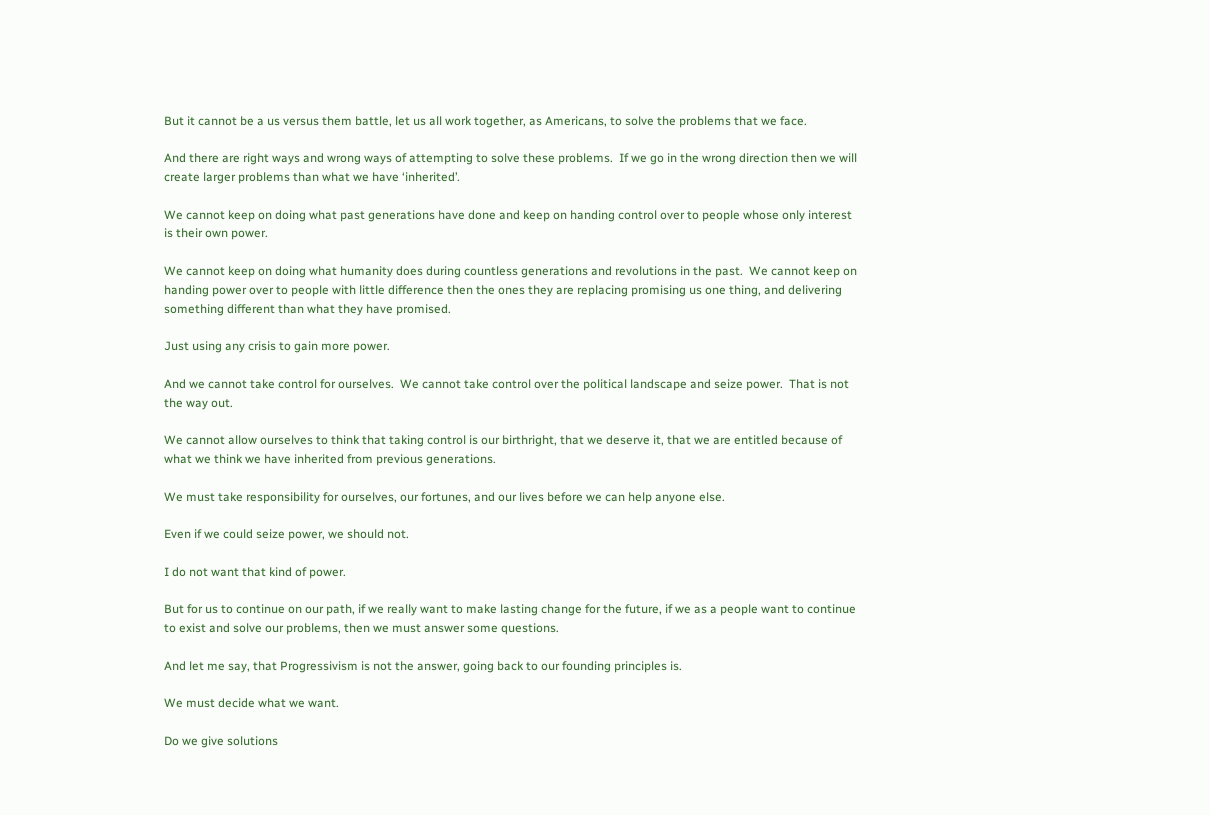But it cannot be a us versus them battle, let us all work together, as Americans, to solve the problems that we face.

And there are right ways and wrong ways of attempting to solve these problems.  If we go in the wrong direction then we will create larger problems than what we have ‘inherited’.

We cannot keep on doing what past generations have done and keep on handing control over to people whose only interest is their own power.

We cannot keep on doing what humanity does during countless generations and revolutions in the past.  We cannot keep on handing power over to people with little difference then the ones they are replacing promising us one thing, and delivering something different than what they have promised.

Just using any crisis to gain more power.

And we cannot take control for ourselves.  We cannot take control over the political landscape and seize power.  That is not the way out.

We cannot allow ourselves to think that taking control is our birthright, that we deserve it, that we are entitled because of what we think we have inherited from previous generations.

We must take responsibility for ourselves, our fortunes, and our lives before we can help anyone else.

Even if we could seize power, we should not.

I do not want that kind of power.

But for us to continue on our path, if we really want to make lasting change for the future, if we as a people want to continue to exist and solve our problems, then we must answer some questions.

And let me say, that Progressivism is not the answer, going back to our founding principles is.

We must decide what we want.

Do we give solutions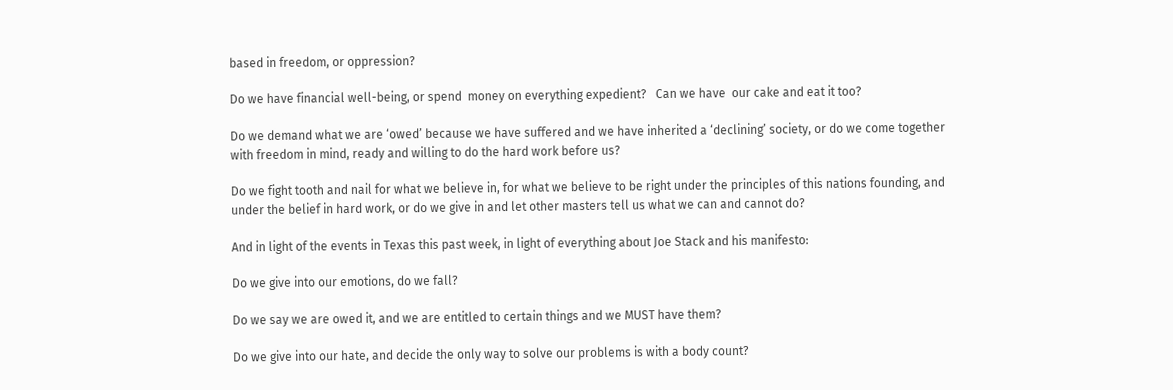based in freedom, or oppression?

Do we have financial well-being, or spend  money on everything expedient?   Can we have  our cake and eat it too?

Do we demand what we are ‘owed’ because we have suffered and we have inherited a ‘declining’ society, or do we come together with freedom in mind, ready and willing to do the hard work before us?

Do we fight tooth and nail for what we believe in, for what we believe to be right under the principles of this nations founding, and under the belief in hard work, or do we give in and let other masters tell us what we can and cannot do?

And in light of the events in Texas this past week, in light of everything about Joe Stack and his manifesto:

Do we give into our emotions, do we fall?

Do we say we are owed it, and we are entitled to certain things and we MUST have them?

Do we give into our hate, and decide the only way to solve our problems is with a body count?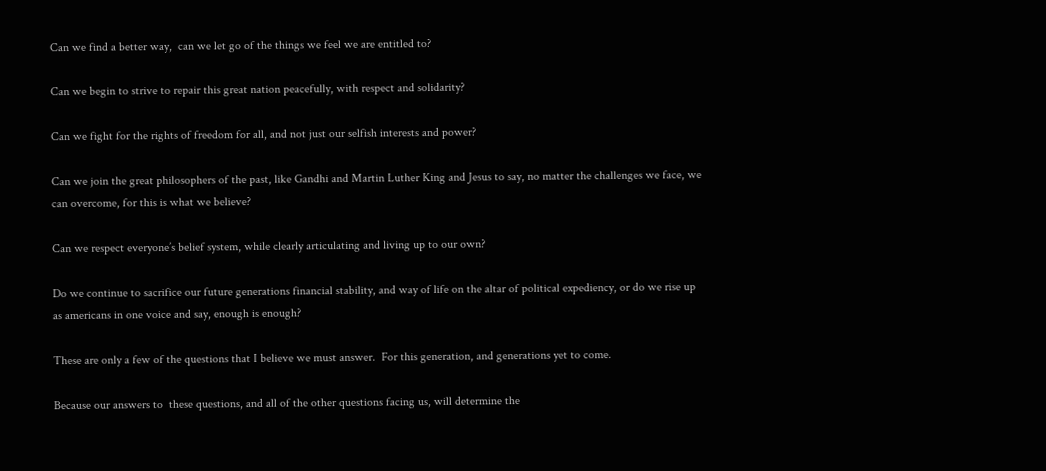Can we find a better way,  can we let go of the things we feel we are entitled to?

Can we begin to strive to repair this great nation peacefully, with respect and solidarity?

Can we fight for the rights of freedom for all, and not just our selfish interests and power?

Can we join the great philosophers of the past, like Gandhi and Martin Luther King and Jesus to say, no matter the challenges we face, we can overcome, for this is what we believe?

Can we respect everyone’s belief system, while clearly articulating and living up to our own?

Do we continue to sacrifice our future generations financial stability, and way of life on the altar of political expediency, or do we rise up as americans in one voice and say, enough is enough?

These are only a few of the questions that I believe we must answer.  For this generation, and generations yet to come.

Because our answers to  these questions, and all of the other questions facing us, will determine the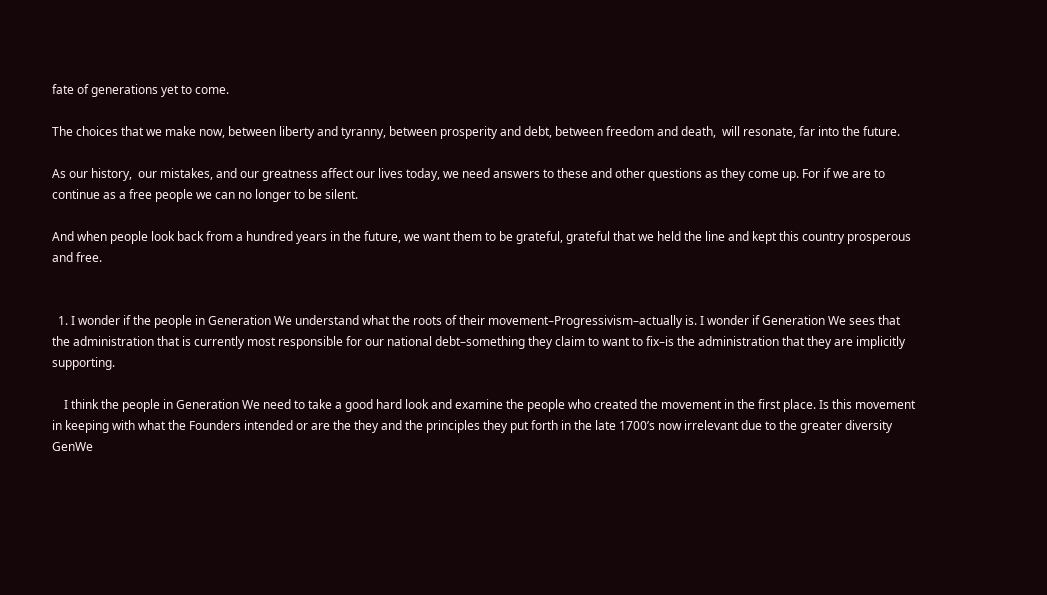fate of generations yet to come.

The choices that we make now, between liberty and tyranny, between prosperity and debt, between freedom and death,  will resonate, far into the future.

As our history,  our mistakes, and our greatness affect our lives today, we need answers to these and other questions as they come up. For if we are to continue as a free people we can no longer to be silent.

And when people look back from a hundred years in the future, we want them to be grateful, grateful that we held the line and kept this country prosperous and free.


  1. I wonder if the people in Generation We understand what the roots of their movement–Progressivism–actually is. I wonder if Generation We sees that the administration that is currently most responsible for our national debt–something they claim to want to fix–is the administration that they are implicitly supporting.

    I think the people in Generation We need to take a good hard look and examine the people who created the movement in the first place. Is this movement in keeping with what the Founders intended or are the they and the principles they put forth in the late 1700’s now irrelevant due to the greater diversity GenWe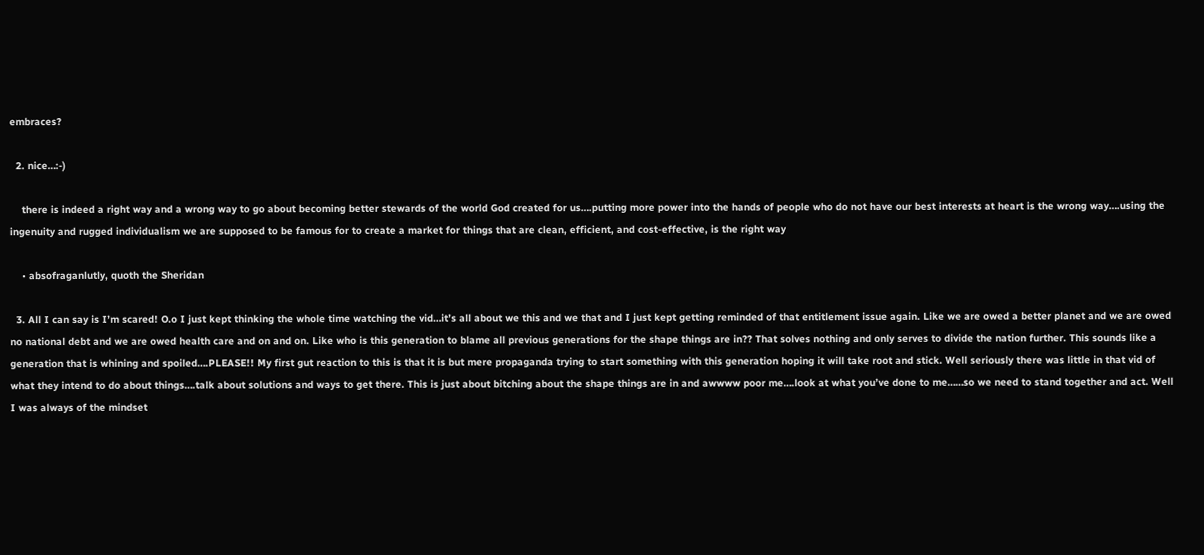embraces?

  2. nice…:-)

    there is indeed a right way and a wrong way to go about becoming better stewards of the world God created for us….putting more power into the hands of people who do not have our best interests at heart is the wrong way….using the ingenuity and rugged individualism we are supposed to be famous for to create a market for things that are clean, efficient, and cost-effective, is the right way

    • absofraganlutly, quoth the Sheridan

  3. All I can say is I’m scared! O.o I just kept thinking the whole time watching the vid…it’s all about we this and we that and I just kept getting reminded of that entitlement issue again. Like we are owed a better planet and we are owed no national debt and we are owed health care and on and on. Like who is this generation to blame all previous generations for the shape things are in?? That solves nothing and only serves to divide the nation further. This sounds like a generation that is whining and spoiled….PLEASE!! My first gut reaction to this is that it is but mere propaganda trying to start something with this generation hoping it will take root and stick. Well seriously there was little in that vid of what they intend to do about things….talk about solutions and ways to get there. This is just about bitching about the shape things are in and awwww poor me….look at what you’ve done to me……so we need to stand together and act. Well I was always of the mindset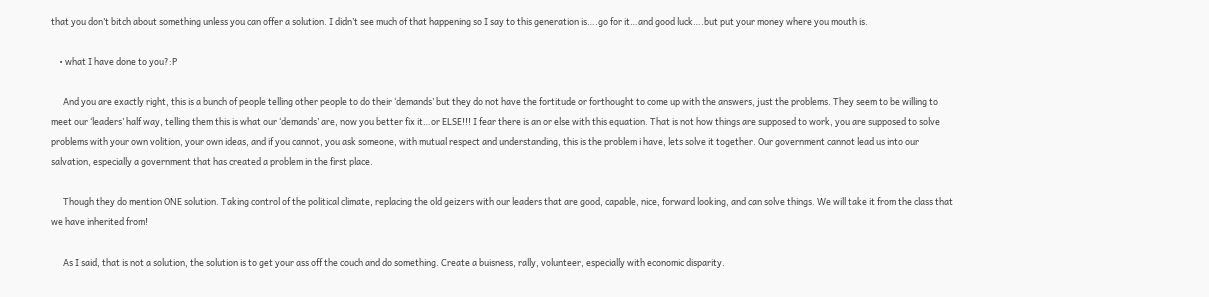that you don’t bitch about something unless you can offer a solution. I didn’t see much of that happening so I say to this generation is….go for it…and good luck….but put your money where you mouth is.

    • what I have done to you?:P

      And you are exactly right, this is a bunch of people telling other people to do their ‘demands’ but they do not have the fortitude or forthought to come up with the answers, just the problems. They seem to be willing to meet our ‘leaders’ half way, telling them this is what our ‘demands’ are, now you better fix it…or ELSE!!! I fear there is an or else with this equation. That is not how things are supposed to work, you are supposed to solve problems with your own volition, your own ideas, and if you cannot, you ask someone, with mutual respect and understanding, this is the problem i have, lets solve it together. Our government cannot lead us into our salvation, especially a government that has created a problem in the first place.

      Though they do mention ONE solution. Taking control of the political climate, replacing the old geizers with our leaders that are good, capable, nice, forward looking, and can solve things. We will take it from the class that we have inherited from!

      As I said, that is not a solution, the solution is to get your ass off the couch and do something. Create a buisness, rally, volunteer, especially with economic disparity.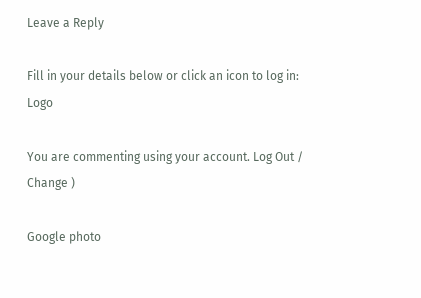Leave a Reply

Fill in your details below or click an icon to log in: Logo

You are commenting using your account. Log Out /  Change )

Google photo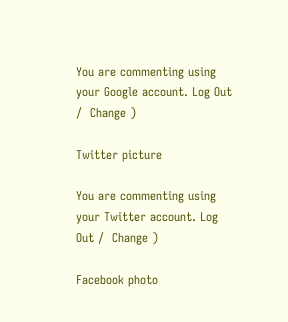You are commenting using your Google account. Log Out /  Change )

Twitter picture

You are commenting using your Twitter account. Log Out /  Change )

Facebook photo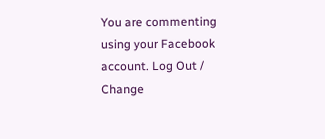You are commenting using your Facebook account. Log Out /  Change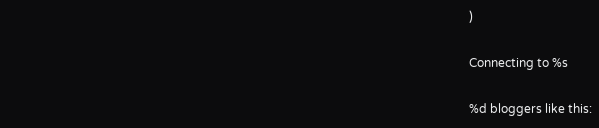)

Connecting to %s

%d bloggers like this: